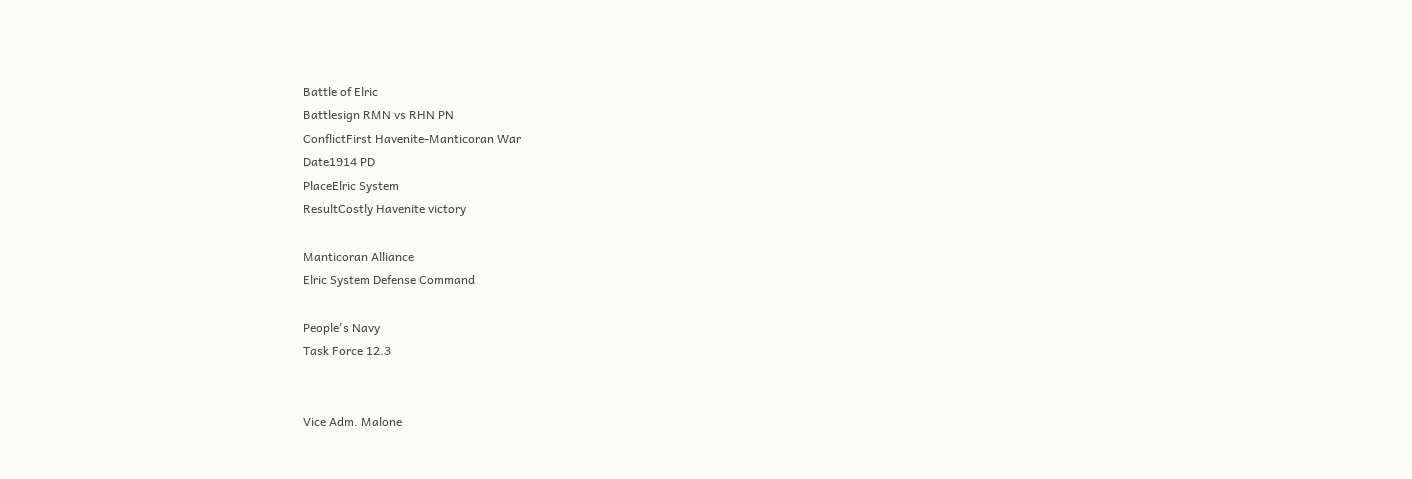Battle of Elric
Battlesign RMN vs RHN PN
ConflictFirst Havenite-Manticoran War
Date1914 PD
PlaceElric System
ResultCostly Havenite victory

Manticoran Alliance
Elric System Defense Command

People's Navy
Task Force 12.3


Vice Adm. Malone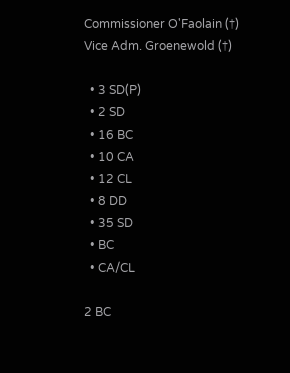Commissioner O'Faolain (†)
Vice Adm. Groenewold (†)

  • 3 SD(P)
  • 2 SD
  • 16 BC
  • 10 CA
  • 12 CL
  • 8 DD
  • 35 SD
  • BC
  • CA/CL

2 BC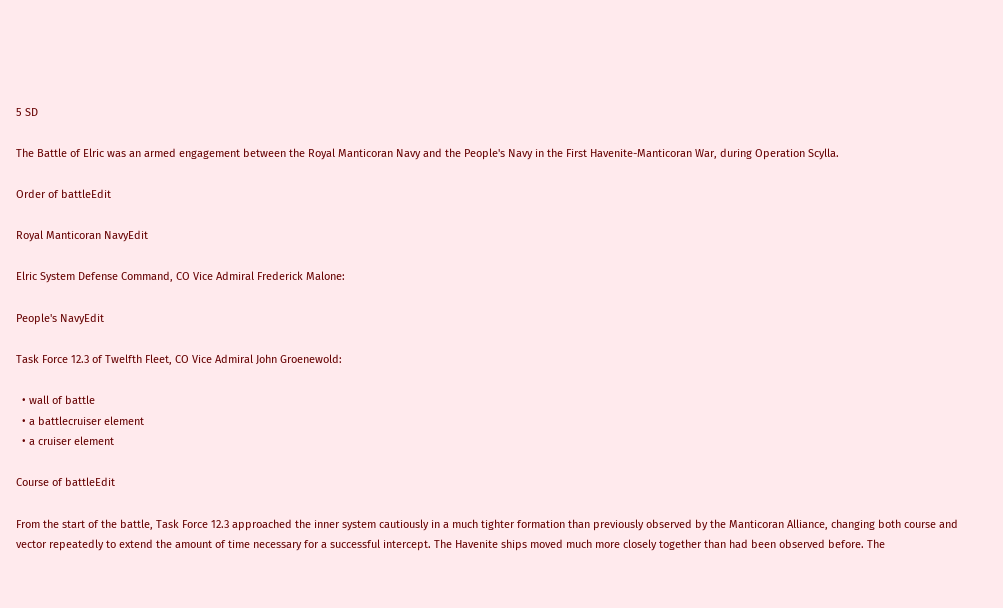5 SD

The Battle of Elric was an armed engagement between the Royal Manticoran Navy and the People's Navy in the First Havenite-Manticoran War, during Operation Scylla.

Order of battleEdit

Royal Manticoran NavyEdit

Elric System Defense Command, CO Vice Admiral Frederick Malone:

People's NavyEdit

Task Force 12.3 of Twelfth Fleet, CO Vice Admiral John Groenewold:

  • wall of battle
  • a battlecruiser element
  • a cruiser element

Course of battleEdit

From the start of the battle, Task Force 12.3 approached the inner system cautiously in a much tighter formation than previously observed by the Manticoran Alliance, changing both course and vector repeatedly to extend the amount of time necessary for a successful intercept. The Havenite ships moved much more closely together than had been observed before. The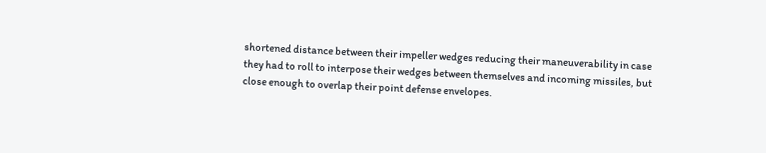shortened distance between their impeller wedges reducing their maneuverability in case they had to roll to interpose their wedges between themselves and incoming missiles, but close enough to overlap their point defense envelopes.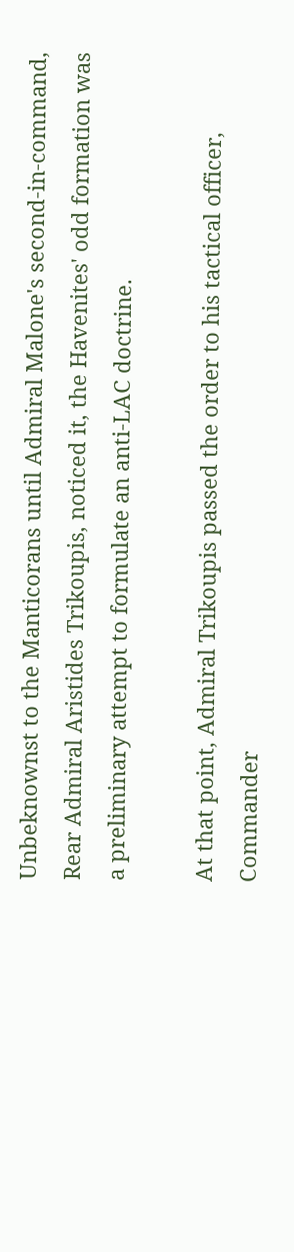Unbeknownst to the Manticorans until Admiral Malone's second-in-command, Rear Admiral Aristides Trikoupis, noticed it, the Havenites' odd formation was a preliminary attempt to formulate an anti-LAC doctrine.

At that point, Admiral Trikoupis passed the order to his tactical officer, Commander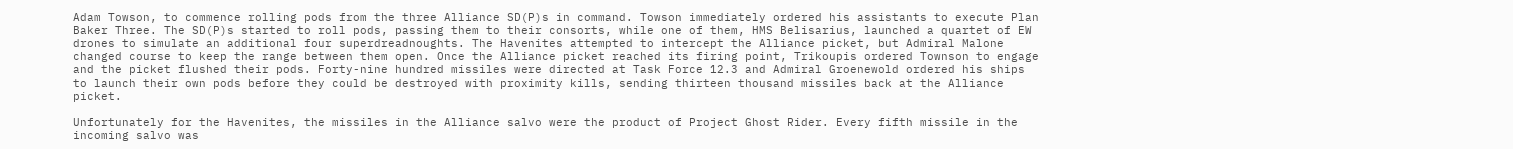Adam Towson, to commence rolling pods from the three Alliance SD(P)s in command. Towson immediately ordered his assistants to execute Plan Baker Three. The SD(P)s started to roll pods, passing them to their consorts, while one of them, HMS Belisarius, launched a quartet of EW drones to simulate an additional four superdreadnoughts. The Havenites attempted to intercept the Alliance picket, but Admiral Malone changed course to keep the range between them open. Once the Alliance picket reached its firing point, Trikoupis ordered Townson to engage and the picket flushed their pods. Forty-nine hundred missiles were directed at Task Force 12.3 and Admiral Groenewold ordered his ships to launch their own pods before they could be destroyed with proximity kills, sending thirteen thousand missiles back at the Alliance picket.

Unfortunately for the Havenites, the missiles in the Alliance salvo were the product of Project Ghost Rider. Every fifth missile in the incoming salvo was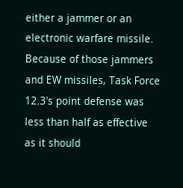either a jammer or an electronic warfare missile. Because of those jammers and EW missiles, Task Force 12.3's point defense was less than half as effective as it should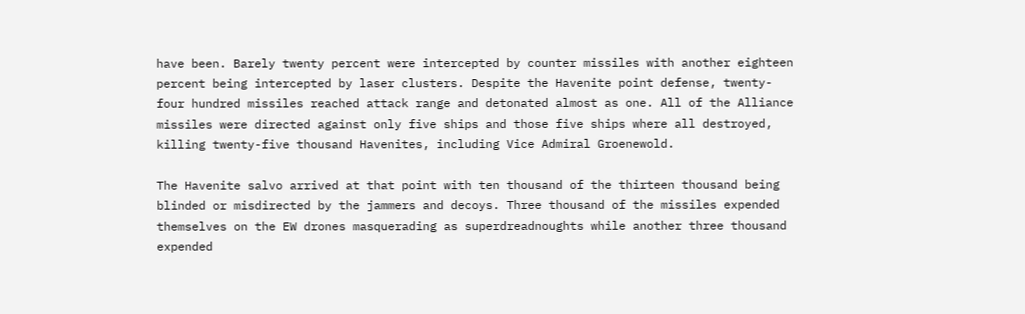have been. Barely twenty percent were intercepted by counter missiles with another eighteen percent being intercepted by laser clusters. Despite the Havenite point defense, twenty-four hundred missiles reached attack range and detonated almost as one. All of the Alliance missiles were directed against only five ships and those five ships where all destroyed, killing twenty-five thousand Havenites, including Vice Admiral Groenewold.

The Havenite salvo arrived at that point with ten thousand of the thirteen thousand being blinded or misdirected by the jammers and decoys. Three thousand of the missiles expended themselves on the EW drones masquerading as superdreadnoughts while another three thousand expended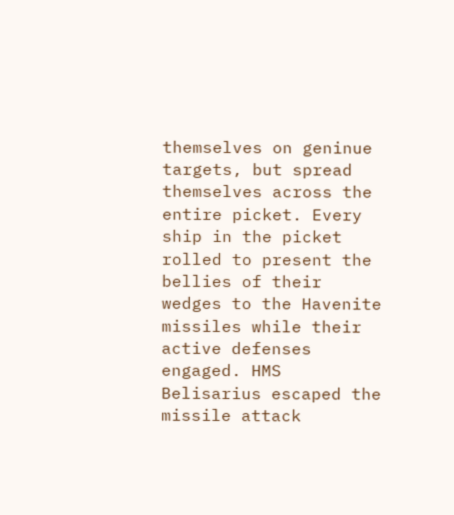themselves on geninue targets, but spread themselves across the entire picket. Every ship in the picket rolled to present the bellies of their wedges to the Havenite missiles while their active defenses engaged. HMS Belisarius escaped the missile attack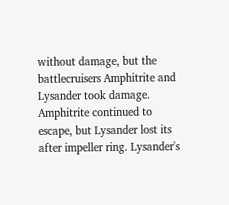without damage, but the battlecruisers Amphitrite and Lysander took damage. Amphitrite continued to escape, but Lysander lost its after impeller ring. Lysander's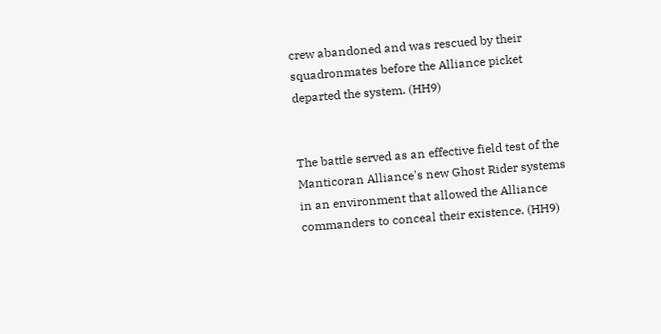crew abandoned and was rescued by their squadronmates before the Alliance picket departed the system. (HH9)


The battle served as an effective field test of the Manticoran Alliance's new Ghost Rider systems in an environment that allowed the Alliance commanders to conceal their existence. (HH9)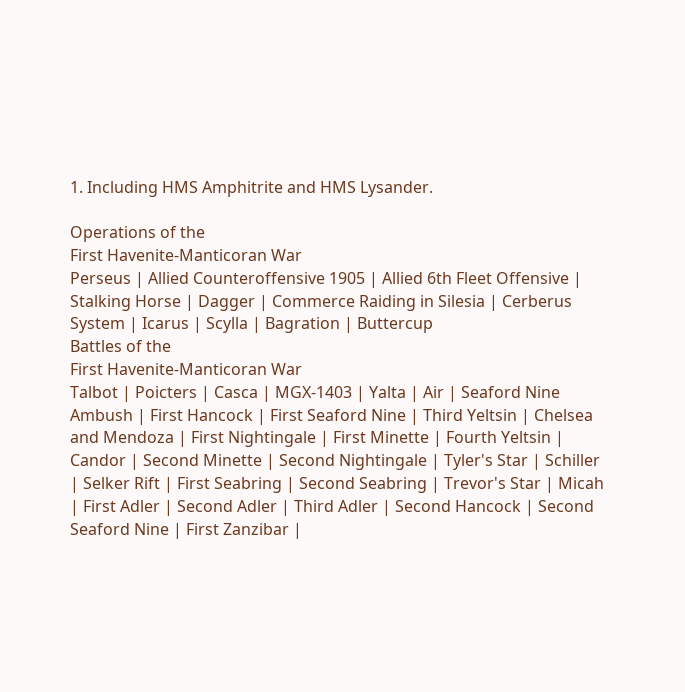1. Including HMS Amphitrite and HMS Lysander.

Operations of the
First Havenite-Manticoran War
Perseus | Allied Counteroffensive 1905 | Allied 6th Fleet Offensive | Stalking Horse | Dagger | Commerce Raiding in Silesia | Cerberus System | Icarus | Scylla | Bagration | Buttercup
Battles of the
First Havenite-Manticoran War
Talbot | Poicters | Casca | MGX-1403 | Yalta | Air | Seaford Nine Ambush | First Hancock | First Seaford Nine | Third Yeltsin | Chelsea and Mendoza | First Nightingale | First Minette | Fourth Yeltsin | Candor | Second Minette | Second Nightingale | Tyler's Star | Schiller | Selker Rift | First Seabring | Second Seabring | Trevor's Star | Micah | First Adler | Second Adler | Third Adler | Second Hancock | Second Seaford Nine | First Zanzibar |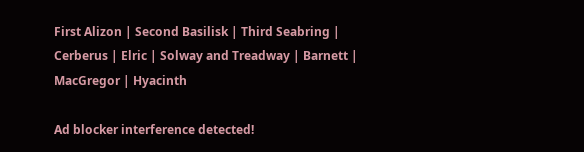First Alizon | Second Basilisk | Third Seabring | Cerberus | Elric | Solway and Treadway | Barnett | MacGregor | Hyacinth

Ad blocker interference detected!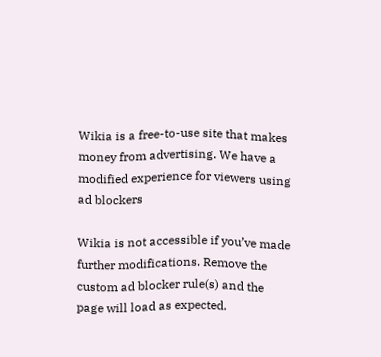Wikia is a free-to-use site that makes money from advertising. We have a modified experience for viewers using ad blockers

Wikia is not accessible if you’ve made further modifications. Remove the custom ad blocker rule(s) and the page will load as expected.